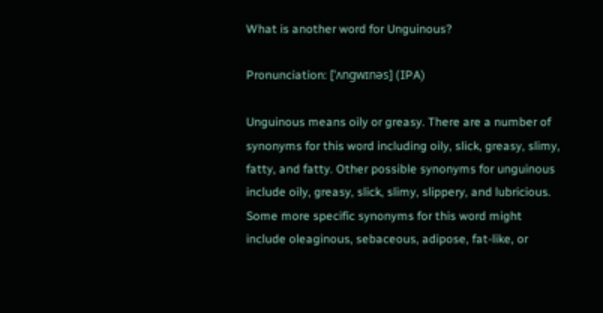What is another word for Unguinous?

Pronunciation: [ˈʌnɡwɪnəs] (IPA)

Unguinous means oily or greasy. There are a number of synonyms for this word including oily, slick, greasy, slimy, fatty, and fatty. Other possible synonyms for unguinous include oily, greasy, slick, slimy, slippery, and lubricious. Some more specific synonyms for this word might include oleaginous, sebaceous, adipose, fat-like, or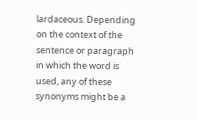lardaceous. Depending on the context of the sentence or paragraph in which the word is used, any of these synonyms might be a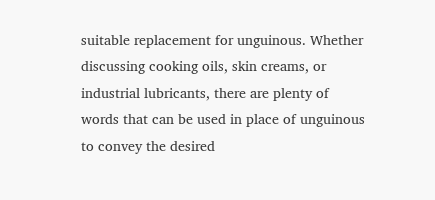suitable replacement for unguinous. Whether discussing cooking oils, skin creams, or industrial lubricants, there are plenty of words that can be used in place of unguinous to convey the desired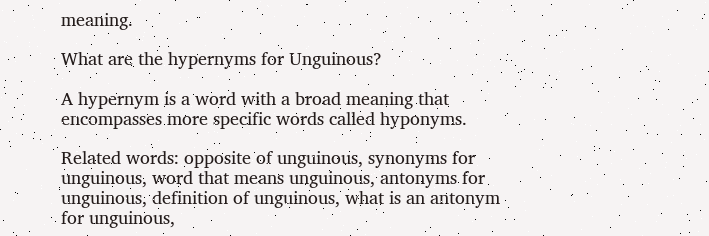meaning.

What are the hypernyms for Unguinous?

A hypernym is a word with a broad meaning that encompasses more specific words called hyponyms.

Related words: opposite of unguinous, synonyms for unguinous, word that means unguinous, antonyms for unguinous, definition of unguinous, what is an antonym for unguinous,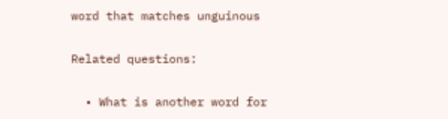word that matches unguinous

Related questions:

  • What is another word for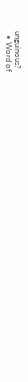unguinous?
  • Word of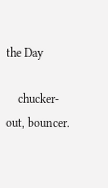the Day

    chucker-out, bouncer.